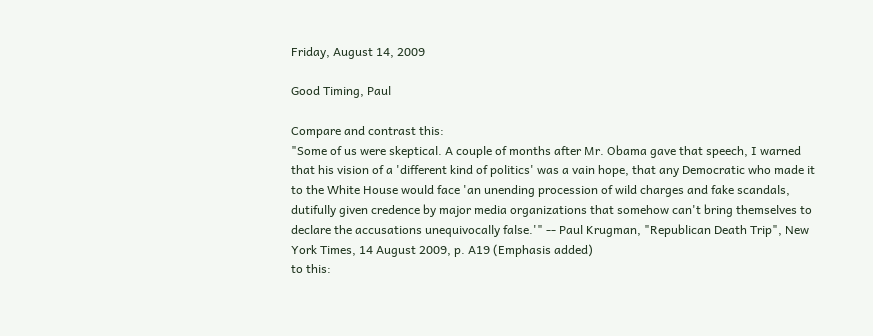Friday, August 14, 2009

Good Timing, Paul

Compare and contrast this:
"Some of us were skeptical. A couple of months after Mr. Obama gave that speech, I warned that his vision of a 'different kind of politics' was a vain hope, that any Democratic who made it to the White House would face 'an unending procession of wild charges and fake scandals, dutifully given credence by major media organizations that somehow can't bring themselves to declare the accusations unequivocally false.'" -- Paul Krugman, "Republican Death Trip", New York Times, 14 August 2009, p. A19 (Emphasis added)
to this: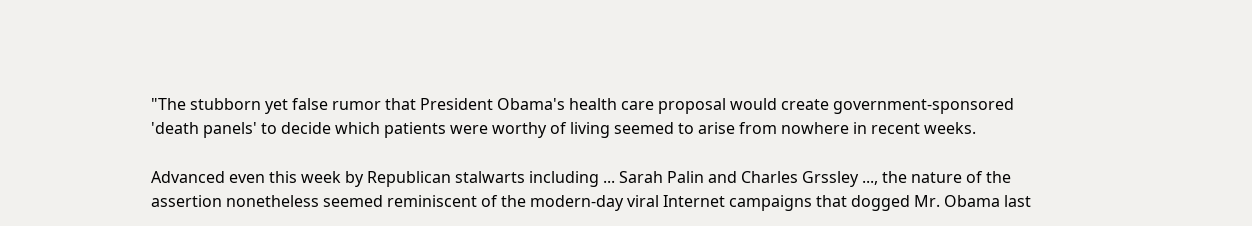"The stubborn yet false rumor that President Obama's health care proposal would create government-sponsored 'death panels' to decide which patients were worthy of living seemed to arise from nowhere in recent weeks.

Advanced even this week by Republican stalwarts including ... Sarah Palin and Charles Grssley ..., the nature of the assertion nonetheless seemed reminiscent of the modern-day viral Internet campaigns that dogged Mr. Obama last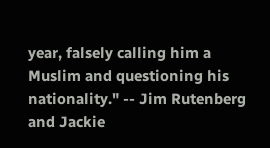year, falsely calling him a Muslim and questioning his nationality." -- Jim Rutenberg and Jackie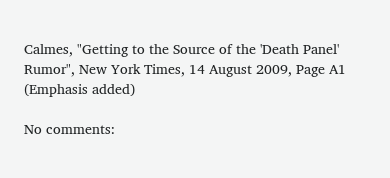Calmes, "Getting to the Source of the 'Death Panel' Rumor", New York Times, 14 August 2009, Page A1 (Emphasis added)

No comments: